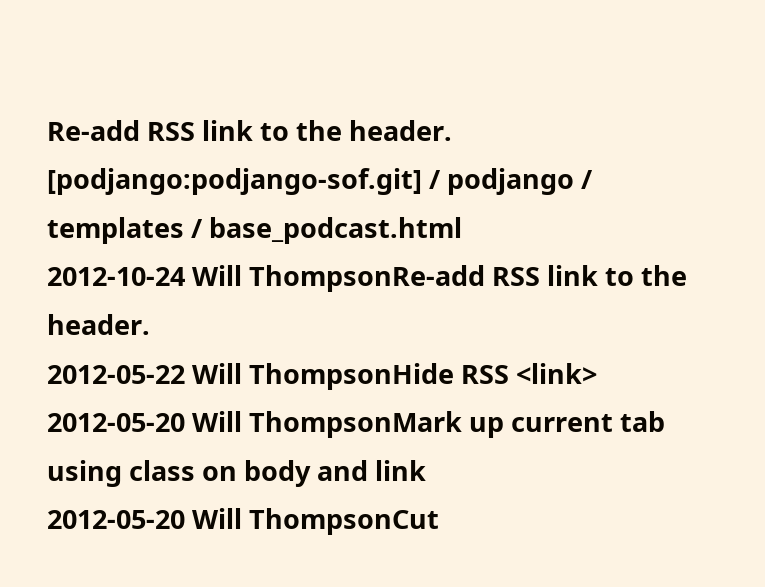Re-add RSS link to the header.
[podjango:podjango-sof.git] / podjango / templates / base_podcast.html
2012-10-24 Will ThompsonRe-add RSS link to the header.
2012-05-22 Will ThompsonHide RSS <link>
2012-05-20 Will ThompsonMark up current tab using class on body and link
2012-05-20 Will ThompsonCut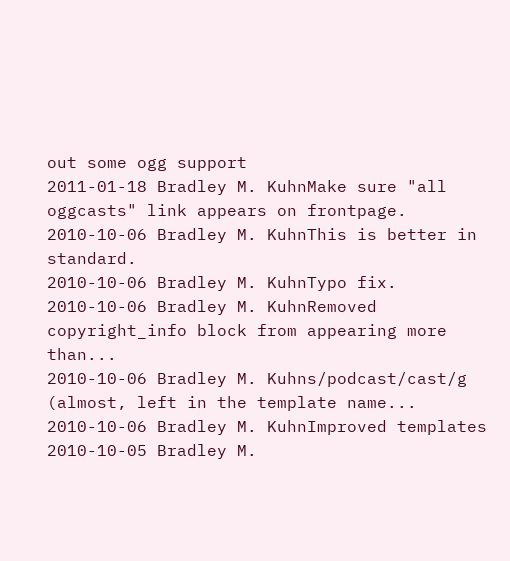out some ogg support
2011-01-18 Bradley M. KuhnMake sure "all oggcasts" link appears on frontpage.
2010-10-06 Bradley M. KuhnThis is better in standard.
2010-10-06 Bradley M. KuhnTypo fix.
2010-10-06 Bradley M. KuhnRemoved copyright_info block from appearing more than...
2010-10-06 Bradley M. Kuhns/podcast/cast/g (almost, left in the template name...
2010-10-06 Bradley M. KuhnImproved templates
2010-10-05 Bradley M.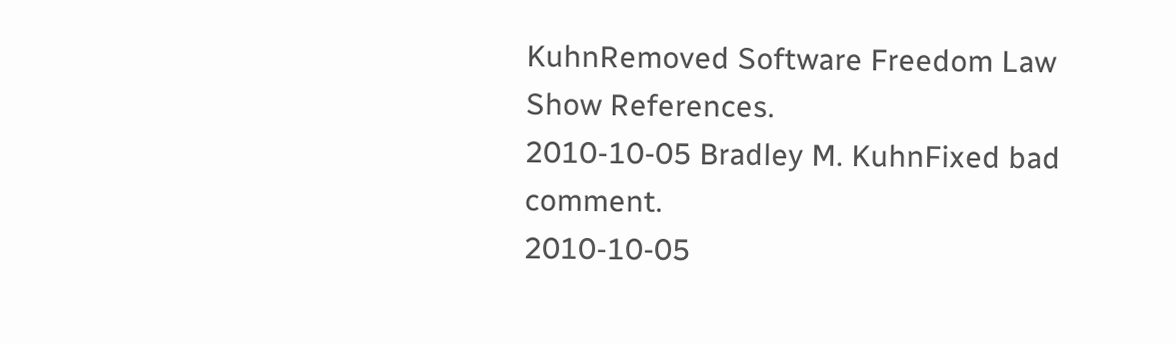KuhnRemoved Software Freedom Law Show References.
2010-10-05 Bradley M. KuhnFixed bad comment.
2010-10-05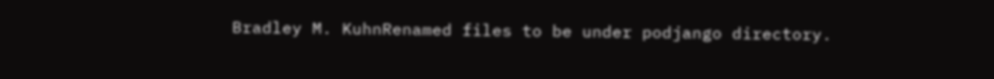Bradley M. KuhnRenamed files to be under podjango directory.